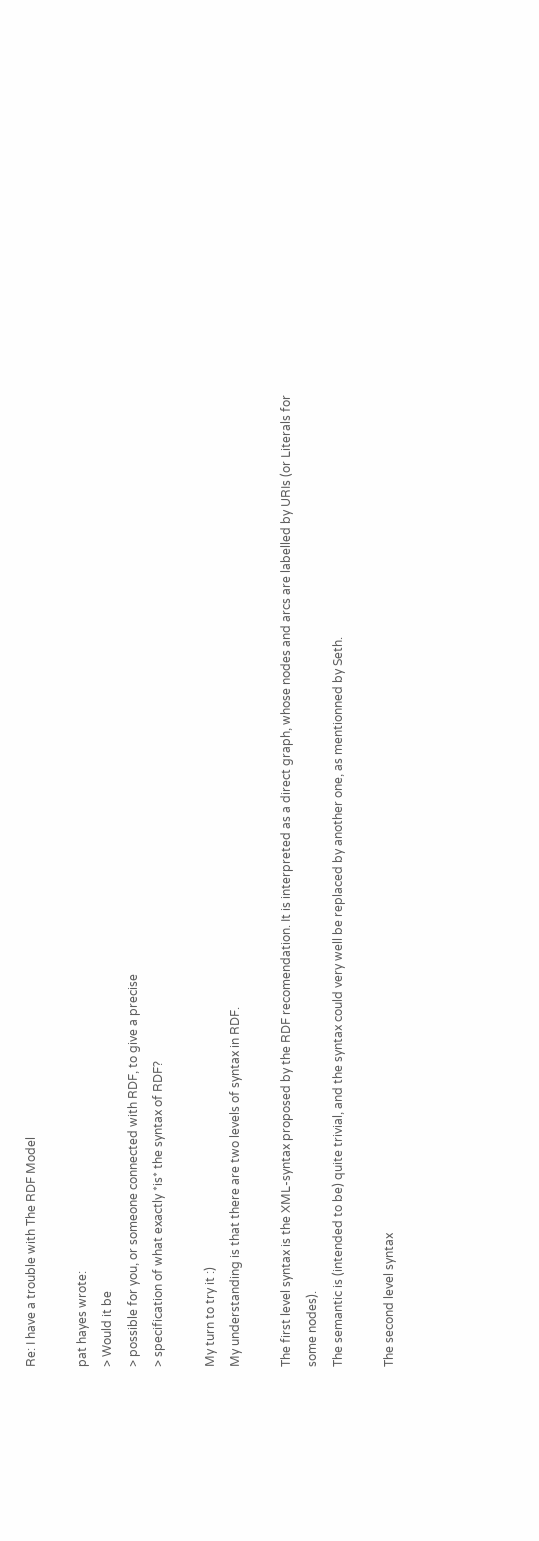Re: I have a trouble with The RDF Model

pat hayes wrote:
> Would it be
> possible for you, or someone connected with RDF, to give a precise
> specification of what exactly *is* the syntax of RDF?

My turn to try it :)
My understanding is that there are two levels of syntax in RDF.

The first level syntax is the XML-syntax proposed by the RDF recomendation. It is interpreted as a direct graph, whose nodes and arcs are labelled by URIs (or Literals for some nodes).
The semantic is (intended to be) quite trivial, and the syntax could very well be replaced by another one, as mentionned by Seth.

The second level syntax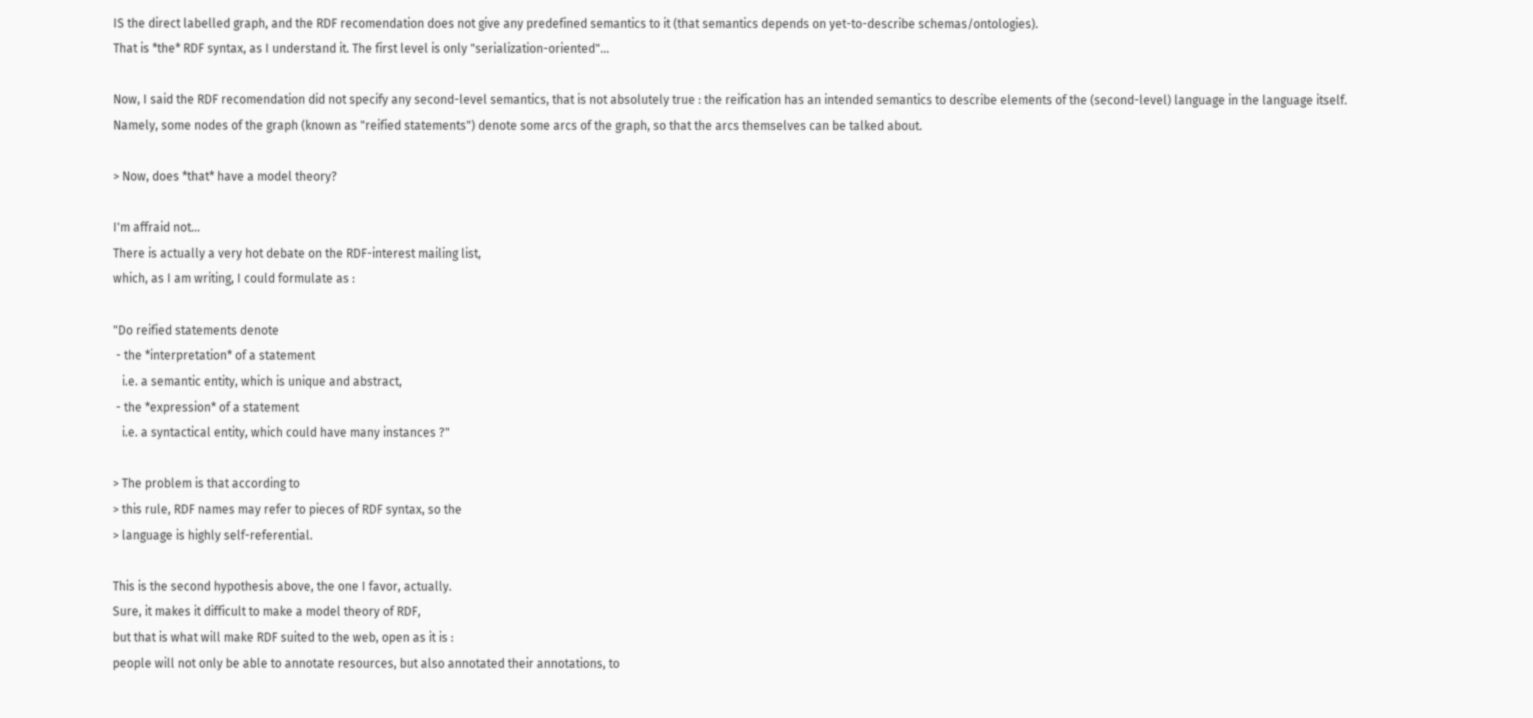IS the direct labelled graph, and the RDF recomendation does not give any predefined semantics to it (that semantics depends on yet-to-describe schemas/ontologies).
That is *the* RDF syntax, as I understand it. The first level is only "serialization-oriented"...

Now, I said the RDF recomendation did not specify any second-level semantics, that is not absolutely true : the reification has an intended semantics to describe elements of the (second-level) language in the language itself.
Namely, some nodes of the graph (known as "reified statements") denote some arcs of the graph, so that the arcs themselves can be talked about.

> Now, does *that* have a model theory?

I'm affraid not...
There is actually a very hot debate on the RDF-interest mailing list,
which, as I am writing, I could formulate as :

"Do reified statements denote
 - the *interpretation* of a statement
   i.e. a semantic entity, which is unique and abstract,
 - the *expression* of a statement
   i.e. a syntactical entity, which could have many instances ?"

> The problem is that according to
> this rule, RDF names may refer to pieces of RDF syntax, so the
> language is highly self-referential.

This is the second hypothesis above, the one I favor, actually.
Sure, it makes it difficult to make a model theory of RDF,
but that is what will make RDF suited to the web, open as it is :
people will not only be able to annotate resources, but also annotated their annotations, to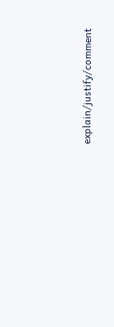explain/justify/comment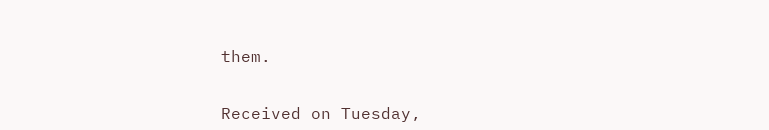them.


Received on Tuesday,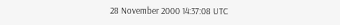28 November 2000 14:37:08 UTC